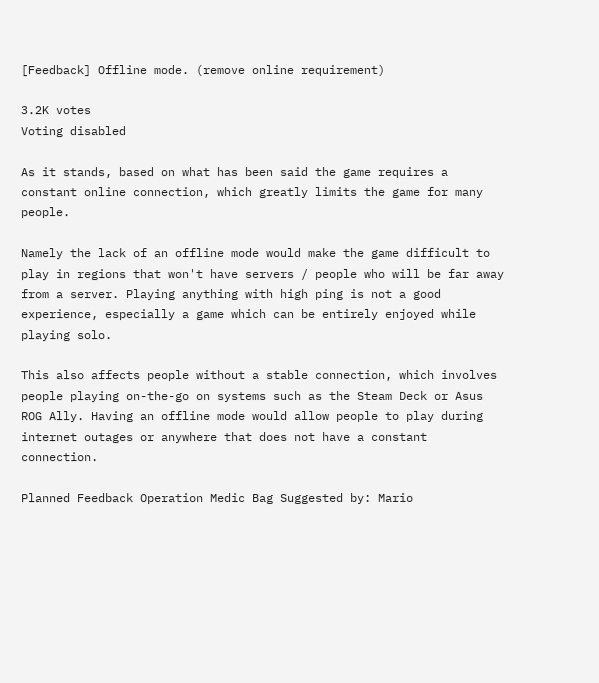[Feedback] Offline mode. (remove online requirement)

3.2K votes
Voting disabled

As it stands, based on what has been said the game requires a constant online connection, which greatly limits the game for many people.

Namely the lack of an offline mode would make the game difficult to play in regions that won't have servers / people who will be far away from a server. Playing anything with high ping is not a good experience, especially a game which can be entirely enjoyed while playing solo.

This also affects people without a stable connection, which involves people playing on-the-go on systems such as the Steam Deck or Asus ROG Ally. Having an offline mode would allow people to play during internet outages or anywhere that does not have a constant connection.

Planned Feedback Operation Medic Bag Suggested by: Mario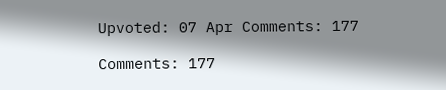Upvoted: 07 Apr Comments: 177

Comments: 177